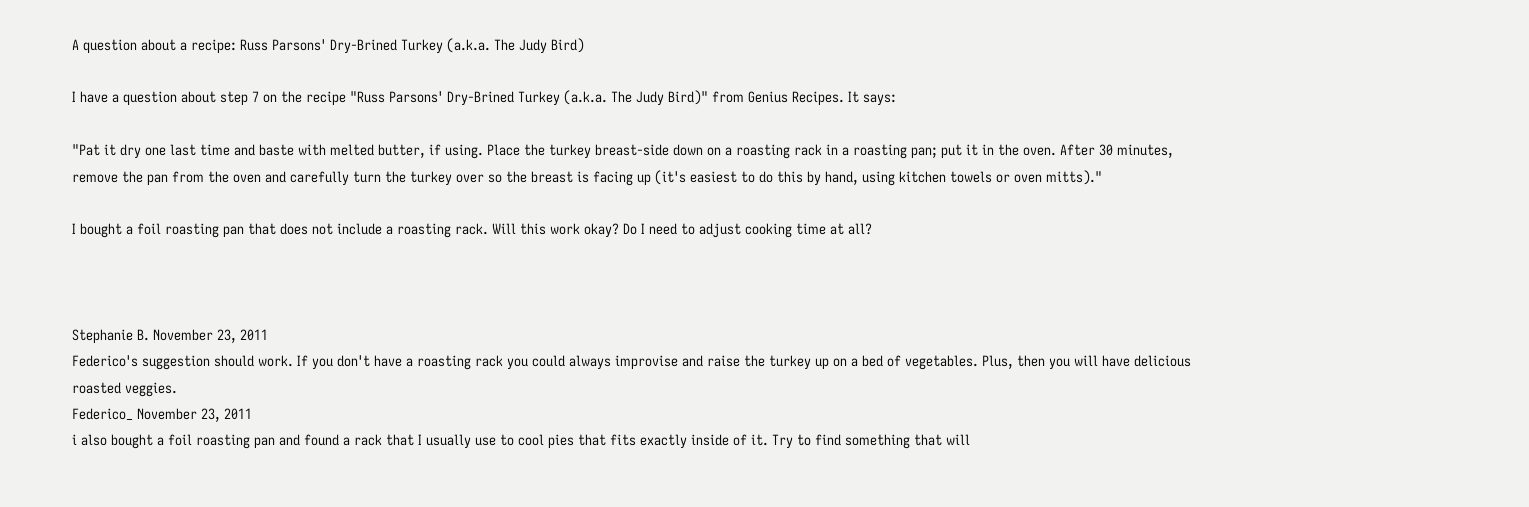A question about a recipe: Russ Parsons' Dry-Brined Turkey (a.k.a. The Judy Bird)

I have a question about step 7 on the recipe "Russ Parsons' Dry-Brined Turkey (a.k.a. The Judy Bird)" from Genius Recipes. It says:

"Pat it dry one last time and baste with melted butter, if using. Place the turkey breast-side down on a roasting rack in a roasting pan; put it in the oven. After 30 minutes, remove the pan from the oven and carefully turn the turkey over so the breast is facing up (it's easiest to do this by hand, using kitchen towels or oven mitts)."

I bought a foil roasting pan that does not include a roasting rack. Will this work okay? Do I need to adjust cooking time at all?



Stephanie B. November 23, 2011
Federico's suggestion should work. If you don't have a roasting rack you could always improvise and raise the turkey up on a bed of vegetables. Plus, then you will have delicious roasted veggies.
Federico_ November 23, 2011
i also bought a foil roasting pan and found a rack that I usually use to cool pies that fits exactly inside of it. Try to find something that will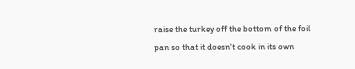raise the turkey off the bottom of the foil pan so that it doesn't cook in its own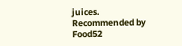juices.
Recommended by Food52